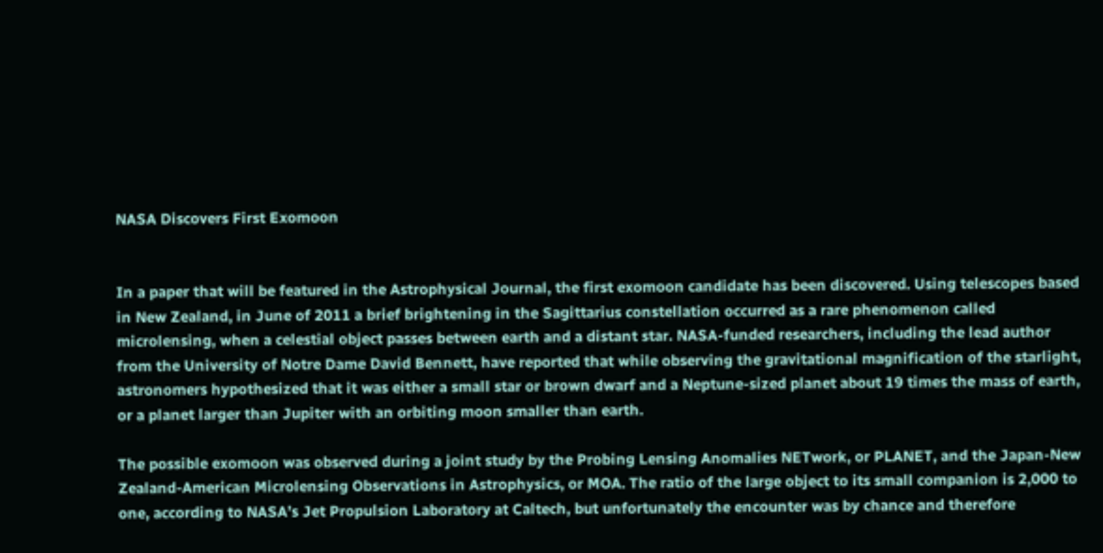NASA Discovers First Exomoon


In a paper that will be featured in the Astrophysical Journal, the first exomoon candidate has been discovered. Using telescopes based in New Zealand, in June of 2011 a brief brightening in the Sagittarius constellation occurred as a rare phenomenon called microlensing, when a celestial object passes between earth and a distant star. NASA-funded researchers, including the lead author from the University of Notre Dame David Bennett, have reported that while observing the gravitational magnification of the starlight, astronomers hypothesized that it was either a small star or brown dwarf and a Neptune-sized planet about 19 times the mass of earth, or a planet larger than Jupiter with an orbiting moon smaller than earth.

The possible exomoon was observed during a joint study by the Probing Lensing Anomalies NETwork, or PLANET, and the Japan-New Zealand-American Microlensing Observations in Astrophysics, or MOA. The ratio of the large object to its small companion is 2,000 to one, according to NASA’s Jet Propulsion Laboratory at Caltech, but unfortunately the encounter was by chance and therefore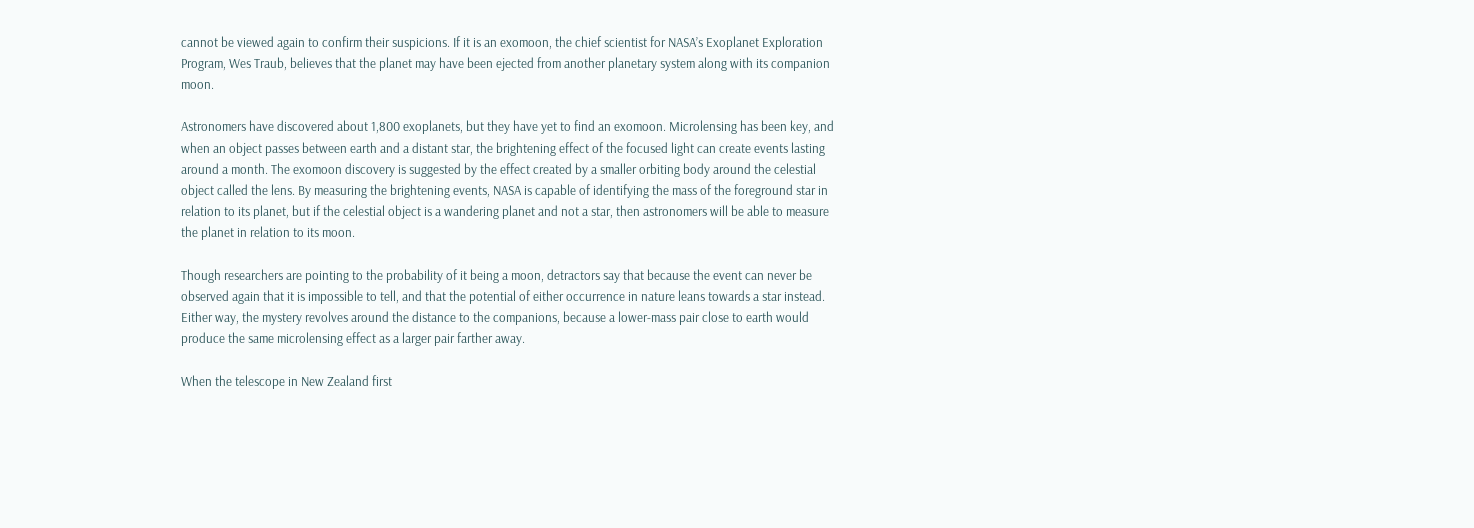cannot be viewed again to confirm their suspicions. If it is an exomoon, the chief scientist for NASA’s Exoplanet Exploration Program, Wes Traub, believes that the planet may have been ejected from another planetary system along with its companion moon.

Astronomers have discovered about 1,800 exoplanets, but they have yet to find an exomoon. Microlensing has been key, and when an object passes between earth and a distant star, the brightening effect of the focused light can create events lasting around a month. The exomoon discovery is suggested by the effect created by a smaller orbiting body around the celestial object called the lens. By measuring the brightening events, NASA is capable of identifying the mass of the foreground star in relation to its planet, but if the celestial object is a wandering planet and not a star, then astronomers will be able to measure the planet in relation to its moon.

Though researchers are pointing to the probability of it being a moon, detractors say that because the event can never be observed again that it is impossible to tell, and that the potential of either occurrence in nature leans towards a star instead. Either way, the mystery revolves around the distance to the companions, because a lower-mass pair close to earth would produce the same microlensing effect as a larger pair farther away.

When the telescope in New Zealand first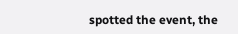spotted the event, the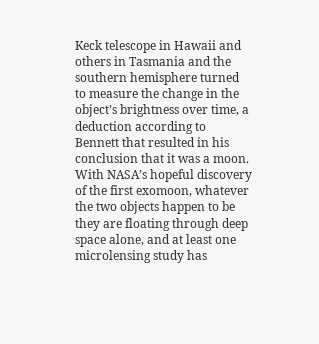Keck telescope in Hawaii and others in Tasmania and the southern hemisphere turned to measure the change in the object’s brightness over time, a deduction according to Bennett that resulted in his conclusion that it was a moon. With NASA’s hopeful discovery of the first exomoon, whatever the two objects happen to be they are floating through deep space alone, and at least one microlensing study has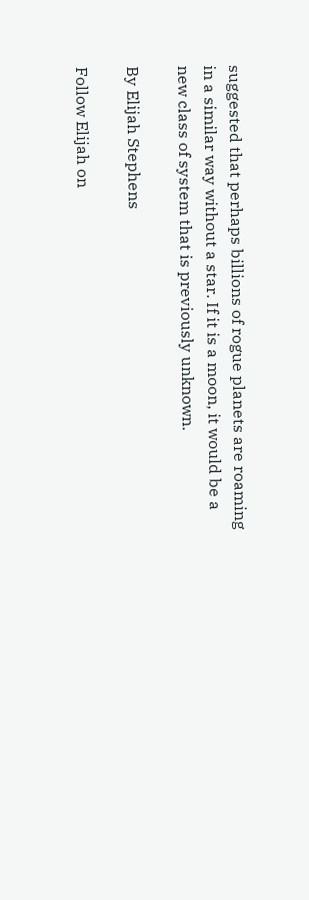suggested that perhaps billions of rogue planets are roaming in a similar way without a star. If it is a moon, it would be a new class of system that is previously unknown.

By Elijah Stephens

Follow Elijah on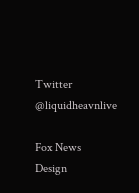Twitter @liquidheavnlive

Fox News
Design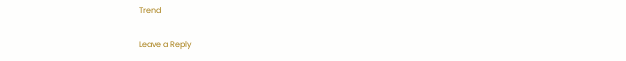Trend

Leave a Reply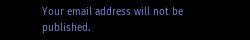Your email address will not be published.